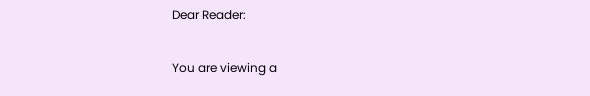Dear Reader:

You are viewing a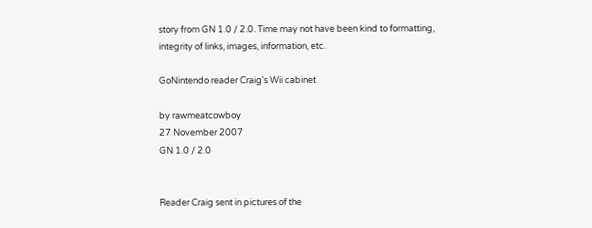story from GN 1.0 / 2.0. Time may not have been kind to formatting, integrity of links, images, information, etc.

GoNintendo reader Craig's Wii cabinet

by rawmeatcowboy
27 November 2007
GN 1.0 / 2.0


Reader Craig sent in pictures of the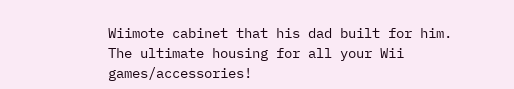Wiimote cabinet that his dad built for him. The ultimate housing for all your Wii games/accessories!